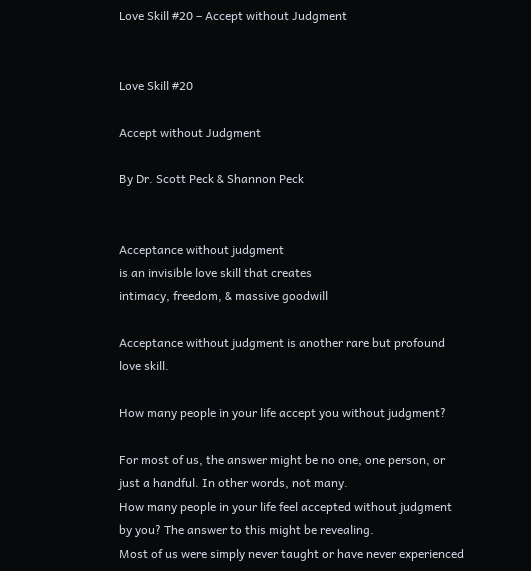Love Skill #20 – Accept without Judgment


Love Skill #20

Accept without Judgment

By Dr. Scott Peck & Shannon Peck


Acceptance without judgment
is an invisible love skill that creates
intimacy, freedom, & massive goodwill

Acceptance without judgment is another rare but profound love skill.

How many people in your life accept you without judgment?

For most of us, the answer might be no one, one person, or just a handful. In other words, not many.
How many people in your life feel accepted without judgment by you? The answer to this might be revealing.
Most of us were simply never taught or have never experienced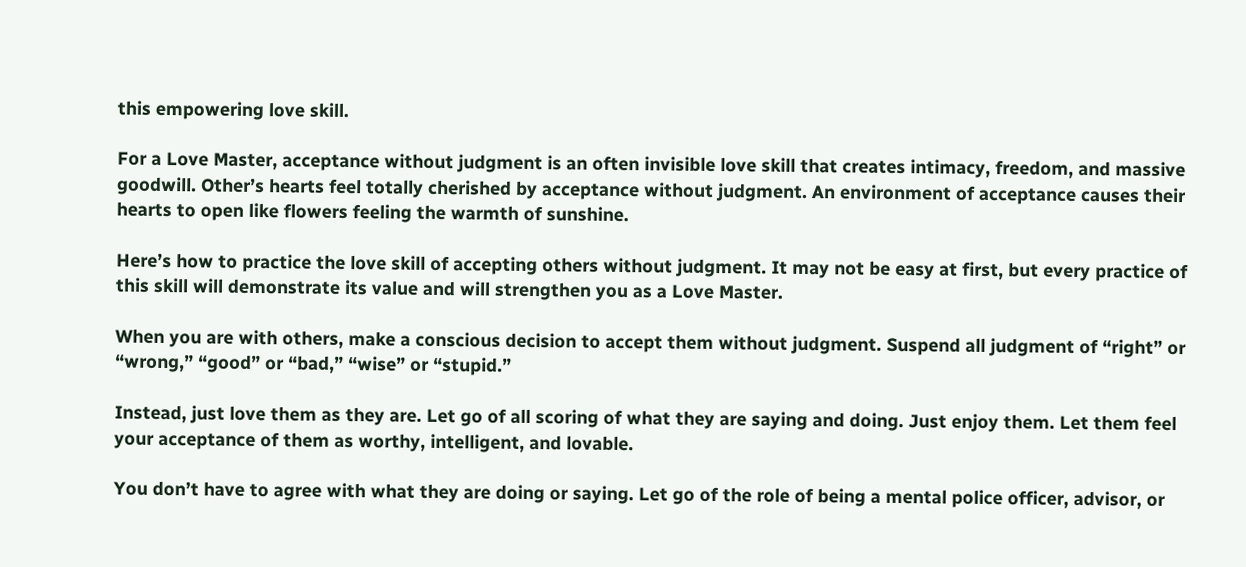this empowering love skill.

For a Love Master, acceptance without judgment is an often invisible love skill that creates intimacy, freedom, and massive goodwill. Other’s hearts feel totally cherished by acceptance without judgment. An environment of acceptance causes their hearts to open like flowers feeling the warmth of sunshine.

Here’s how to practice the love skill of accepting others without judgment. It may not be easy at first, but every practice of this skill will demonstrate its value and will strengthen you as a Love Master.

When you are with others, make a conscious decision to accept them without judgment. Suspend all judgment of “right” or “wrong,” “good” or “bad,” “wise” or “stupid.”

Instead, just love them as they are. Let go of all scoring of what they are saying and doing. Just enjoy them. Let them feel your acceptance of them as worthy, intelligent, and lovable.

You don’t have to agree with what they are doing or saying. Let go of the role of being a mental police officer, advisor, or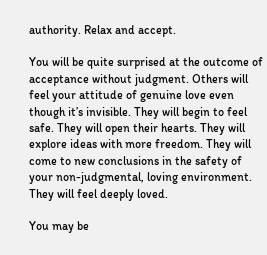authority. Relax and accept.

You will be quite surprised at the outcome of acceptance without judgment. Others will feel your attitude of genuine love even though it’s invisible. They will begin to feel safe. They will open their hearts. They will explore ideas with more freedom. They will come to new conclusions in the safety of your non-judgmental, loving environment. They will feel deeply loved.

You may be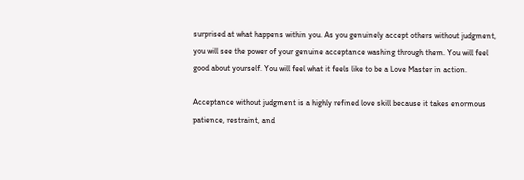surprised at what happens within you. As you genuinely accept others without judgment, you will see the power of your genuine acceptance washing through them. You will feel good about yourself. You will feel what it feels like to be a Love Master in action.

Acceptance without judgment is a highly refined love skill because it takes enormous patience, restraint, and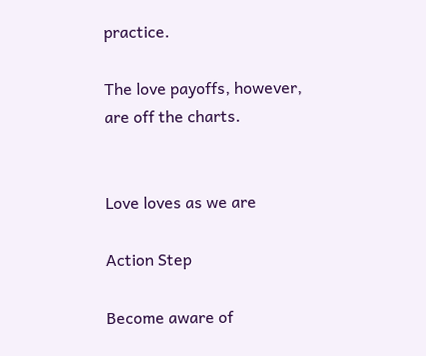practice.

The love payoffs, however, are off the charts.


Love loves as we are

Action Step

Become aware of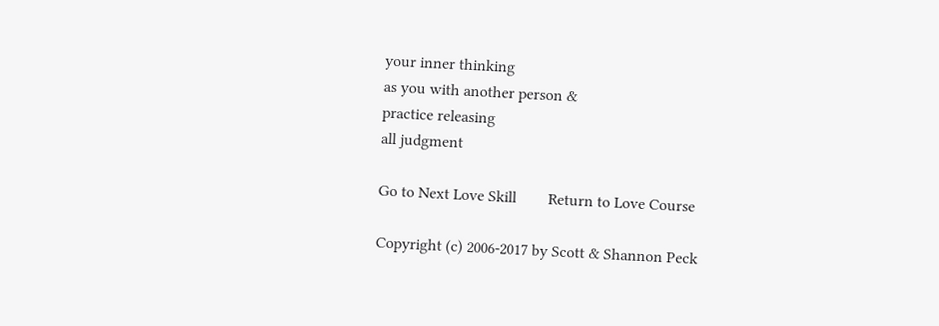your inner thinking
as you with another person &
practice releasing
all judgment

Go to Next Love Skill        Return to Love Course

Copyright (c) 2006-2017 by Scott & Shannon Peck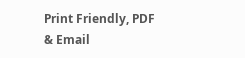Print Friendly, PDF & Email